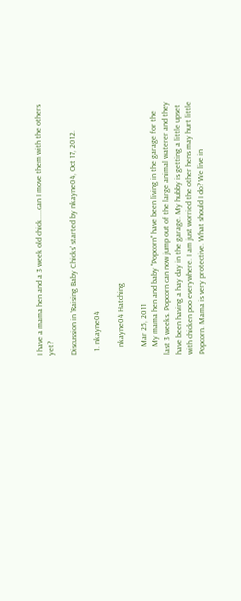I have a mama hen and a 3 week old chick.....can I move them with the others yet?

Discussion in 'Raising Baby Chicks' started by nkayne04, Oct 17, 2012.

  1. nkayne04

    nkayne04 Hatching

    Mar 25, 2011
    My mama hen and baby "Popcorn" have been living in the garage for the last 3 weeks. Popcorn can now jump out of the large animal waterer and they have been having a hay day in the garage. My hubby is getting a little upset with chicken poo everywhere. I am just worried the other hens may hurt little Popcorn. Mama is very protective. What should I do? We live in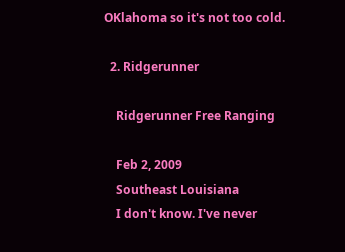OKlahoma so it's not too cold.

  2. Ridgerunner

    Ridgerunner Free Ranging

    Feb 2, 2009
    Southeast Louisiana
    I don't know. I've never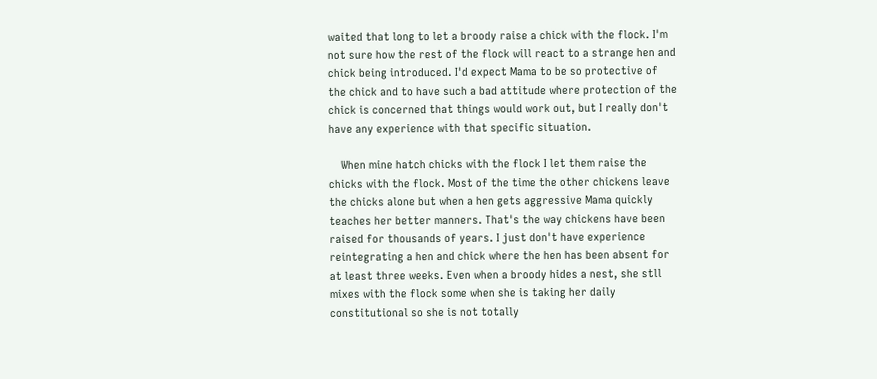waited that long to let a broody raise a chick with the flock. I'm not sure how the rest of the flock will react to a strange hen and chick being introduced. I'd expect Mama to be so protective of the chick and to have such a bad attitude where protection of the chick is concerned that things would work out, but I really don't have any experience with that specific situation.

    When mine hatch chicks with the flock I let them raise the chicks with the flock. Most of the time the other chickens leave the chicks alone but when a hen gets aggressive Mama quickly teaches her better manners. That's the way chickens have been raised for thousands of years. I just don't have experience reintegrating a hen and chick where the hen has been absent for at least three weeks. Even when a broody hides a nest, she stll mixes with the flock some when she is taking her daily constitutional so she is not totally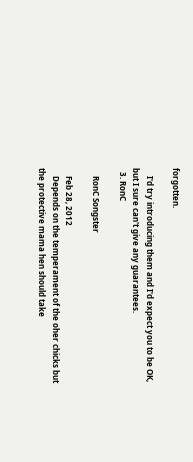forgotten.

    I'd try introducing them and I'd expect you to be OK, but I sure can't give any guarantees.
  3. RonC

    RonC Songster

    Feb 28, 2012
    Depends on the temperament of the oher chicks but the protective mama hen should take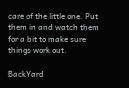care of the little one. Put them in and watch them for a bit to make sure things work out.

BackYard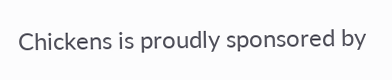Chickens is proudly sponsored by